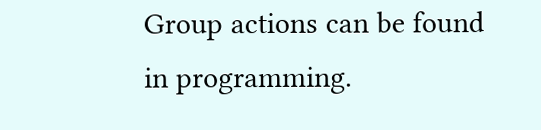Group actions can be found in programming.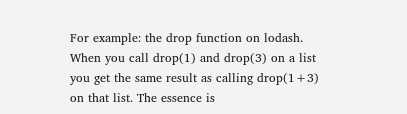For example: the drop function on lodash. When you call drop(1) and drop(3) on a list you get the same result as calling drop(1+3) on that list. The essence is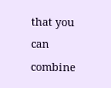that you can combine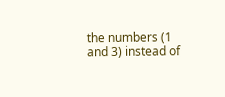the numbers (1 and 3) instead of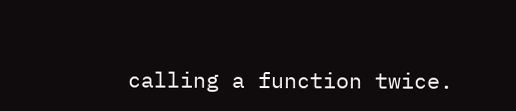calling a function twice.